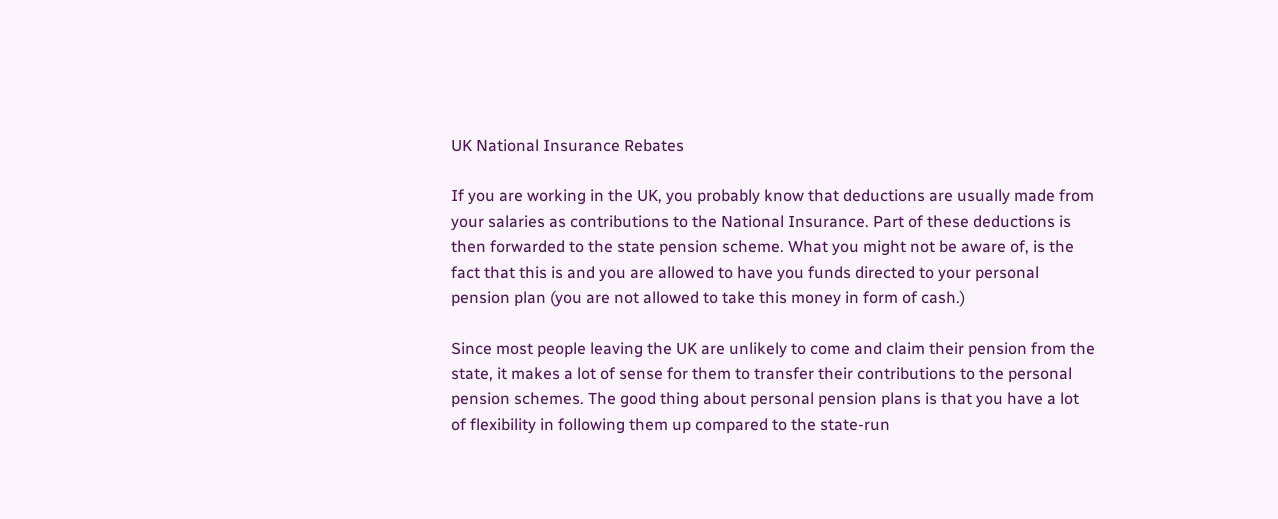UK National Insurance Rebates

If you are working in the UK, you probably know that deductions are usually made from your salaries as contributions to the National Insurance. Part of these deductions is then forwarded to the state pension scheme. What you might not be aware of, is the fact that this is and you are allowed to have you funds directed to your personal pension plan (you are not allowed to take this money in form of cash.)

Since most people leaving the UK are unlikely to come and claim their pension from the state, it makes a lot of sense for them to transfer their contributions to the personal pension schemes. The good thing about personal pension plans is that you have a lot of flexibility in following them up compared to the state-run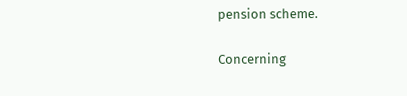pension scheme.

Concerning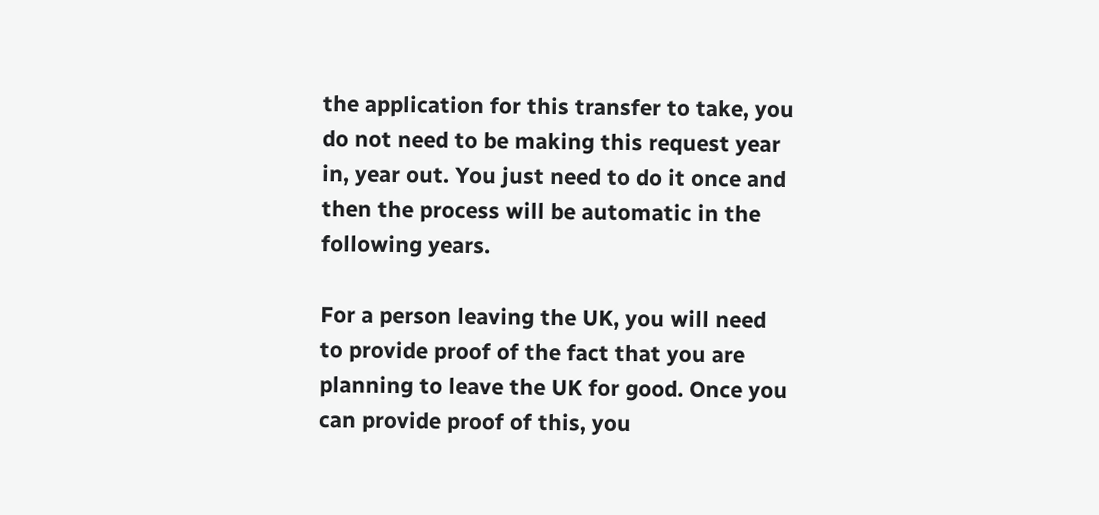the application for this transfer to take, you do not need to be making this request year in, year out. You just need to do it once and then the process will be automatic in the following years.

For a person leaving the UK, you will need to provide proof of the fact that you are planning to leave the UK for good. Once you can provide proof of this, you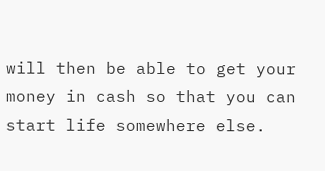will then be able to get your money in cash so that you can start life somewhere else.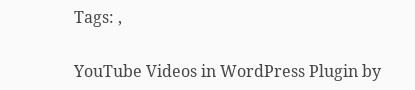Tags: ,

YouTube Videos in WordPress Plugin by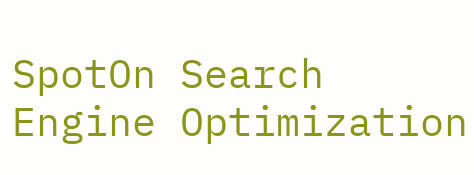SpotOn Search Engine Optimization